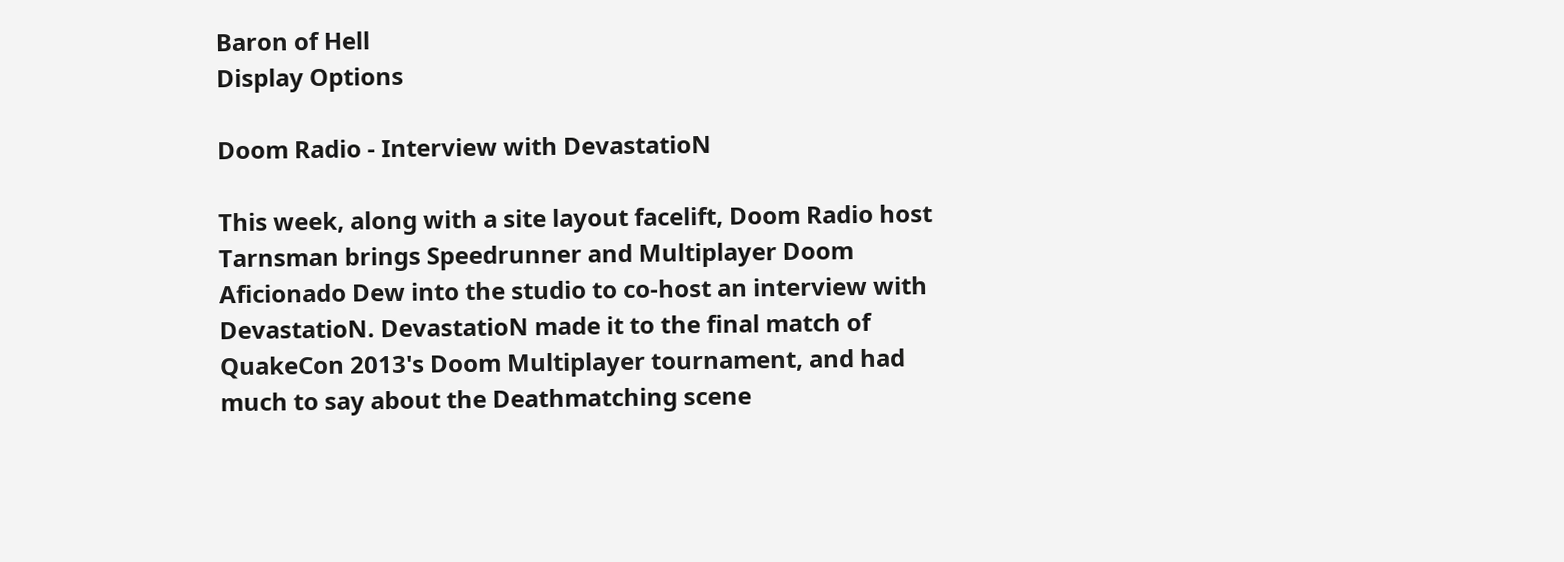Baron of Hell
Display Options

Doom Radio - Interview with DevastatioN

This week, along with a site layout facelift, Doom Radio host Tarnsman brings Speedrunner and Multiplayer Doom Aficionado Dew into the studio to co-host an interview with DevastatioN. DevastatioN made it to the final match of QuakeCon 2013's Doom Multiplayer tournament, and had much to say about the Deathmatching scene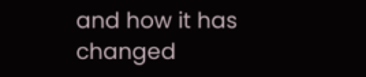and how it has changed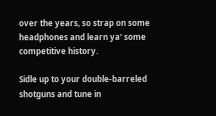over the years, so strap on some headphones and learn ya' some competitive history.

Sidle up to your double-barreled shotguns and tune in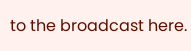to the broadcast here.